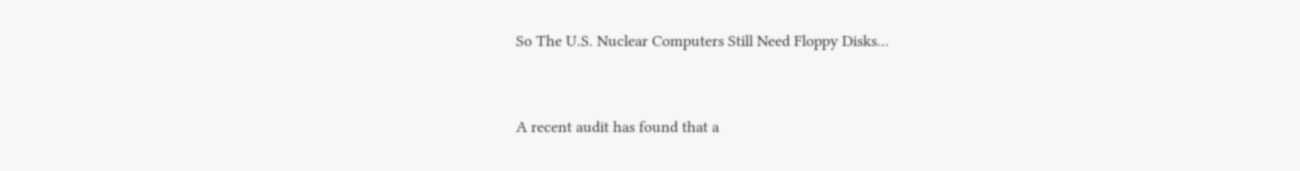So The U.S. Nuclear Computers Still Need Floppy Disks...


A recent audit has found that a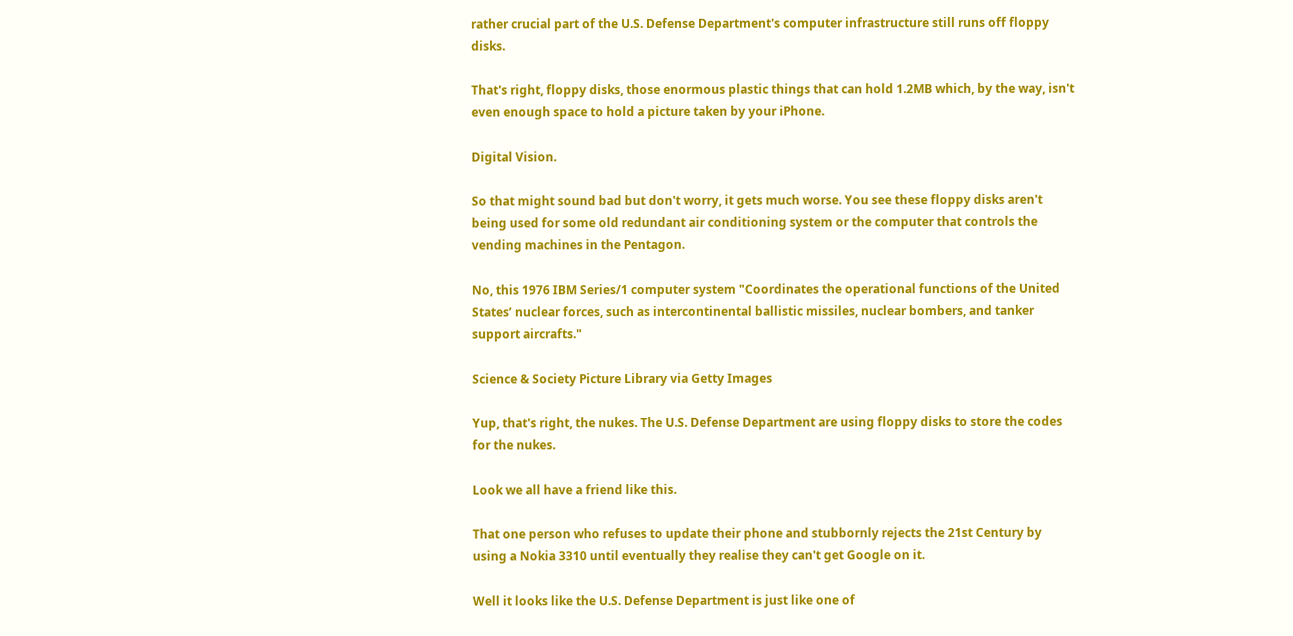rather crucial part of the U.S. Defense Department's computer infrastructure still runs off floppy disks.

That's right, floppy disks, those enormous plastic things that can hold 1.2MB which, by the way, isn't even enough space to hold a picture taken by your iPhone.

Digital Vision.

So that might sound bad but don't worry, it gets much worse. You see these floppy disks aren't being used for some old redundant air conditioning system or the computer that controls the vending machines in the Pentagon.

No, this 1976 IBM Series/1 computer system "Coordinates the operational functions of the United States’ nuclear forces, such as intercontinental ballistic missiles, nuclear bombers, and tanker support aircrafts."

Science & Society Picture Library via Getty Images

Yup, that's right, the nukes. The U.S. Defense Department are using floppy disks to store the codes for the nukes.

Look we all have a friend like this.

That one person who refuses to update their phone and stubbornly rejects the 21st Century by using a Nokia 3310 until eventually they realise they can't get Google on it.

Well it looks like the U.S. Defense Department is just like one of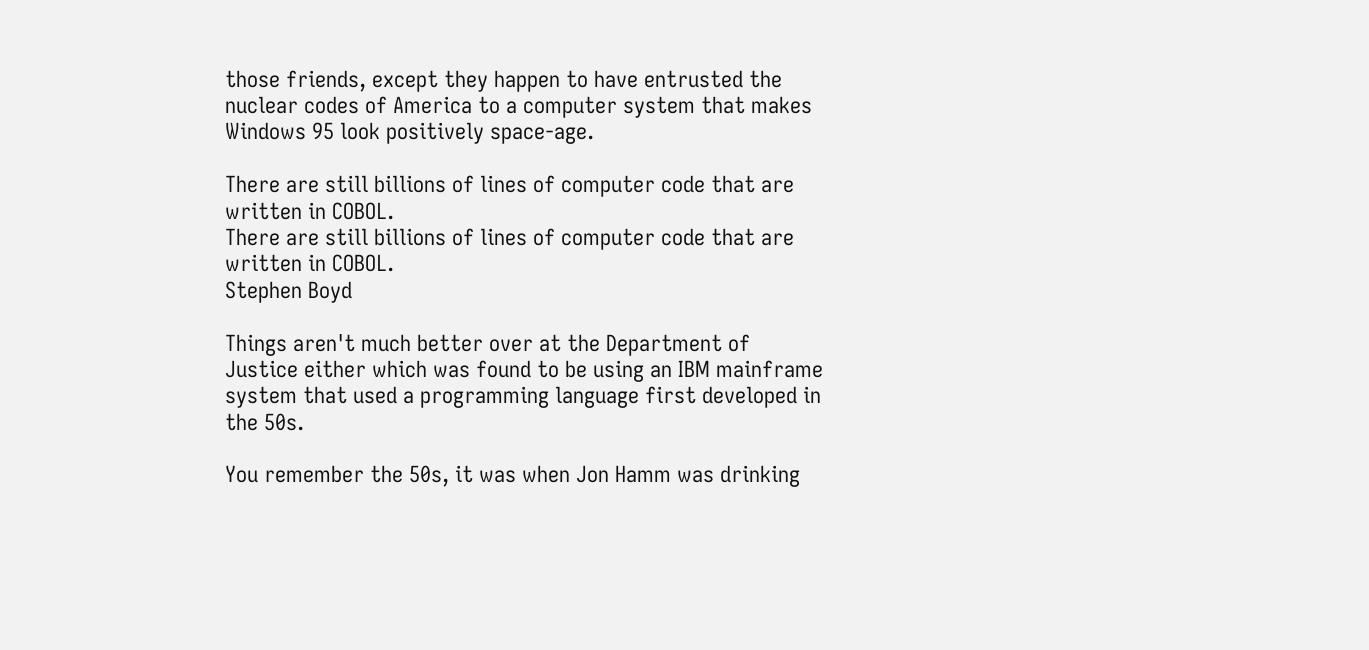those friends, except they happen to have entrusted the nuclear codes of America to a computer system that makes Windows 95 look positively space-age.

There are still billions of lines of computer code that are written in COBOL.
There are still billions of lines of computer code that are written in COBOL.
Stephen Boyd

Things aren't much better over at the Department of Justice either which was found to be using an IBM mainframe system that used a programming language first developed in the 50s.

You remember the 50s, it was when Jon Hamm was drinking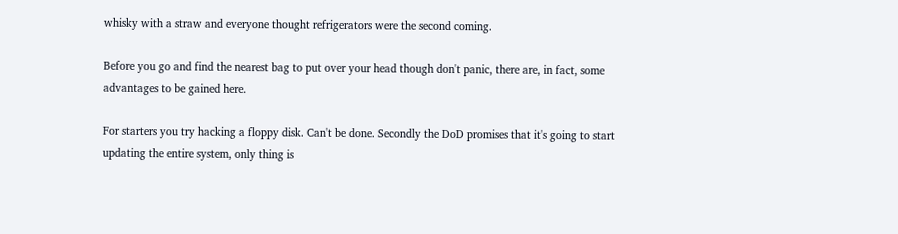whisky with a straw and everyone thought refrigerators were the second coming.

Before you go and find the nearest bag to put over your head though don't panic, there are, in fact, some advantages to be gained here.

For starters you try hacking a floppy disk. Can't be done. Secondly the DoD promises that it's going to start updating the entire system, only thing is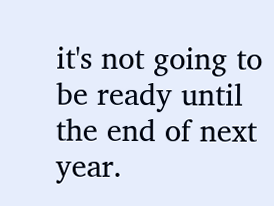it's not going to be ready until the end of next year.